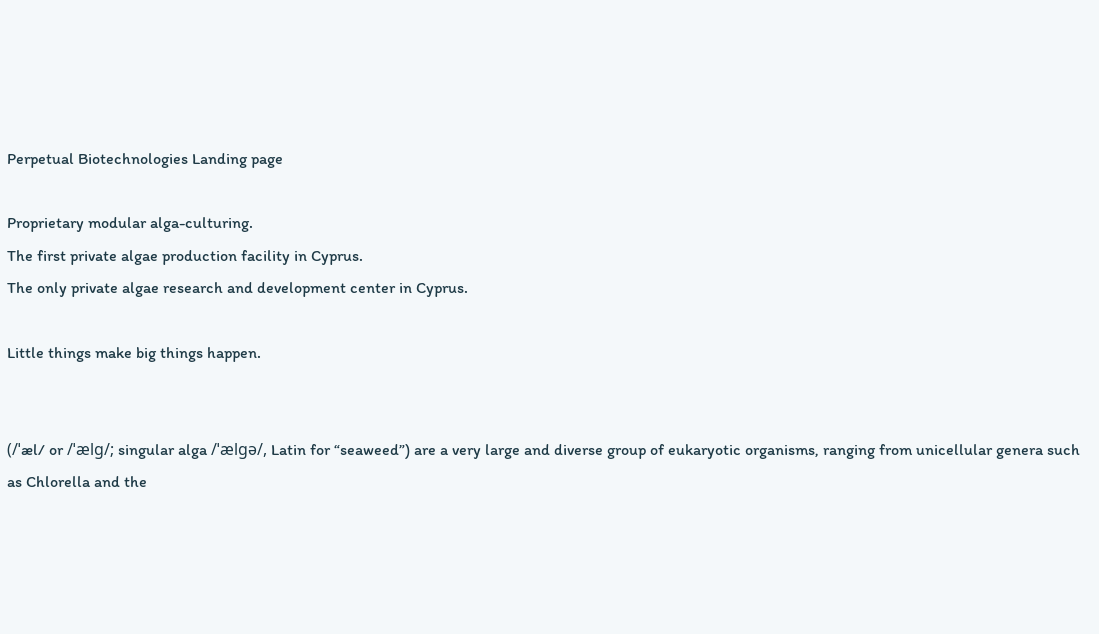Perpetual Biotechnologies Landing page

Proprietary modular alga-culturing.
The first private algae production facility in Cyprus.
The only private algae research and development center in Cyprus.

Little things make big things happen.


(/ˈæl/ or /ˈælɡ/; singular alga /ˈælɡə/, Latin for “seaweed”) are a very large and diverse group of eukaryotic organisms, ranging from unicellular genera such as Chlorella and the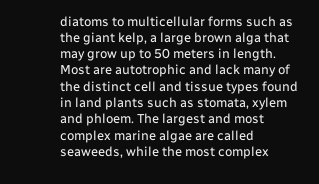diatoms to multicellular forms such as the giant kelp, a large brown alga that may grow up to 50 meters in length. Most are autotrophic and lack many of the distinct cell and tissue types found in land plants such as stomata, xylem and phloem. The largest and most complex marine algae are called seaweeds, while the most complex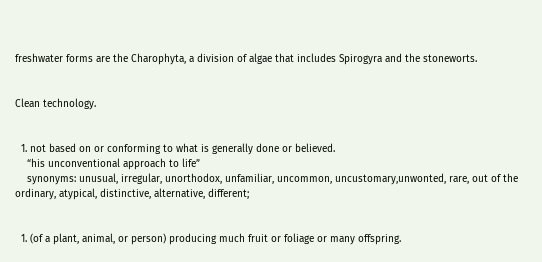freshwater forms are the Charophyta, a division of algae that includes Spirogyra and the stoneworts.


Clean technology.


  1. not based on or conforming to what is generally done or believed.
    “his unconventional approach to life”
    synonyms: unusual, irregular, unorthodox, unfamiliar, uncommon, uncustomary,unwonted, rare, out of the ordinary, atypical, distinctive, alternative, different;


  1. (of a plant, animal, or person) producing much fruit or foliage or many offspring.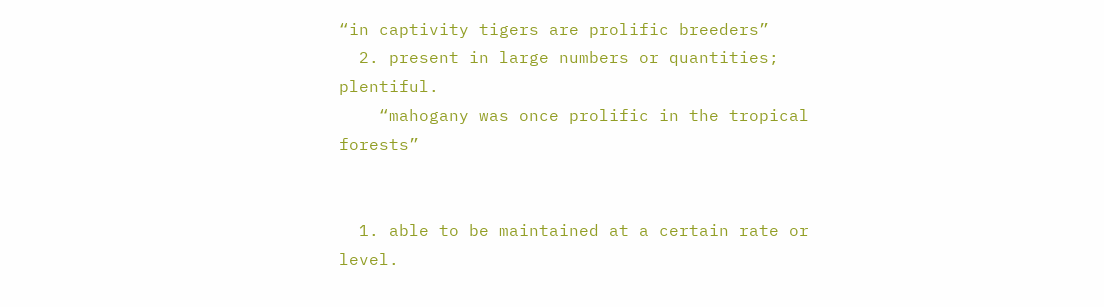“in captivity tigers are prolific breeders”
  2. present in large numbers or quantities; plentiful.
    “mahogany was once prolific in the tropical forests”


  1. able to be maintained at a certain rate or level.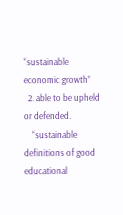“sustainable economic growth”
  2. able to be upheld or defended.
    “sustainable definitions of good educational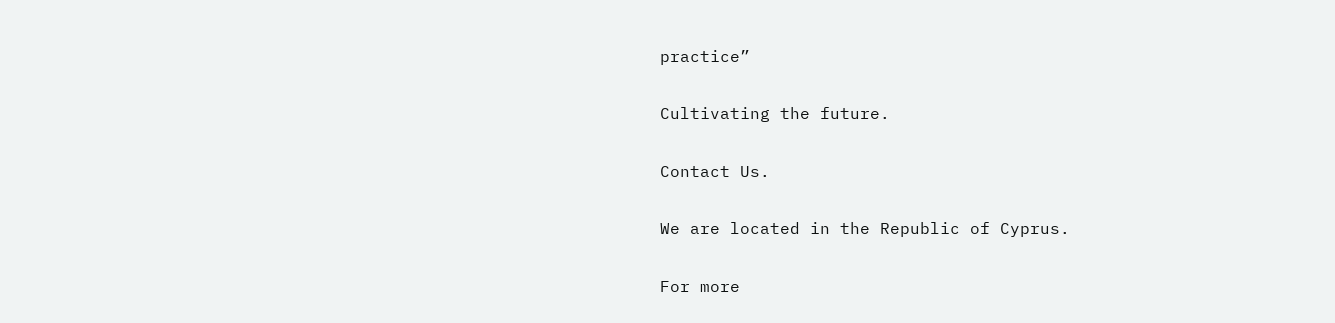practice”

Cultivating the future.

Contact Us.

We are located in the Republic of Cyprus.

For more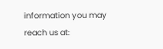information you may reach us at: